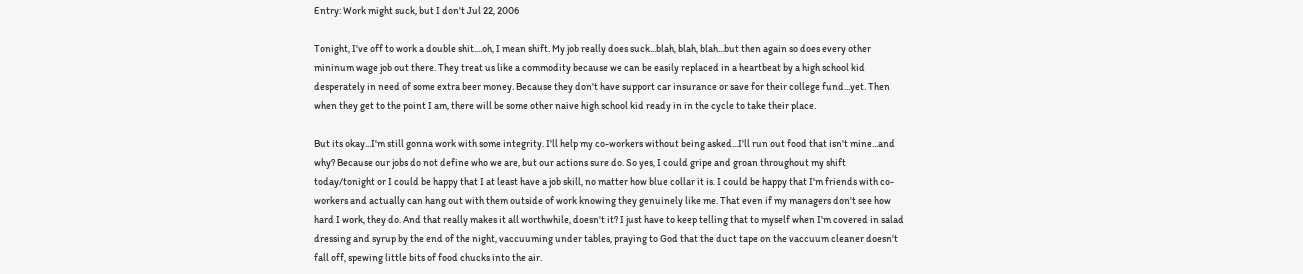Entry: Work might suck, but I don't Jul 22, 2006

Tonight, I've off to work a double shit....oh, I mean shift. My job really does suck...blah, blah, blah...but then again so does every other mininum wage job out there. They treat us like a commodity because we can be easily replaced in a heartbeat by a high school kid desperately in need of some extra beer money. Because they don't have support car insurance or save for their college fund...yet. Then when they get to the point I am, there will be some other naive high school kid ready in in the cycle to take their place.

But its okay...I'm still gonna work with some integrity. I'll help my co-workers without being asked...I'll run out food that isn't mine...and why? Because our jobs do not define who we are, but our actions sure do. So yes, I could gripe and groan throughout my shift today/tonight or I could be happy that I at least have a job skill, no matter how blue collar it is. I could be happy that I'm friends with co-workers and actually can hang out with them outside of work knowing they genuinely like me. That even if my managers don't see how hard I work, they do. And that really makes it all worthwhile, doesn't it? I just have to keep telling that to myself when I'm covered in salad dressing and syrup by the end of the night, vaccuuming under tables, praying to God that the duct tape on the vaccuum cleaner doesn't fall off, spewing little bits of food chucks into the air.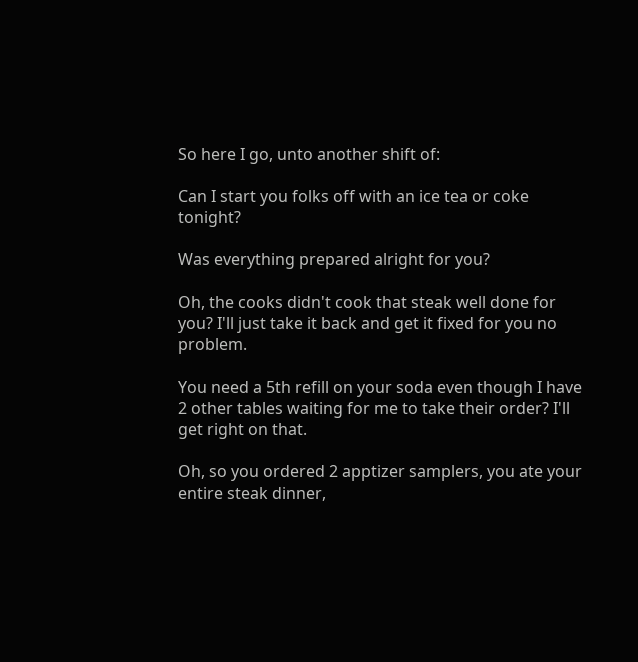So here I go, unto another shift of:

Can I start you folks off with an ice tea or coke tonight?

Was everything prepared alright for you?

Oh, the cooks didn't cook that steak well done for you? I'll just take it back and get it fixed for you no problem.

You need a 5th refill on your soda even though I have 2 other tables waiting for me to take their order? I'll get right on that.

Oh, so you ordered 2 apptizer samplers, you ate your entire steak dinner,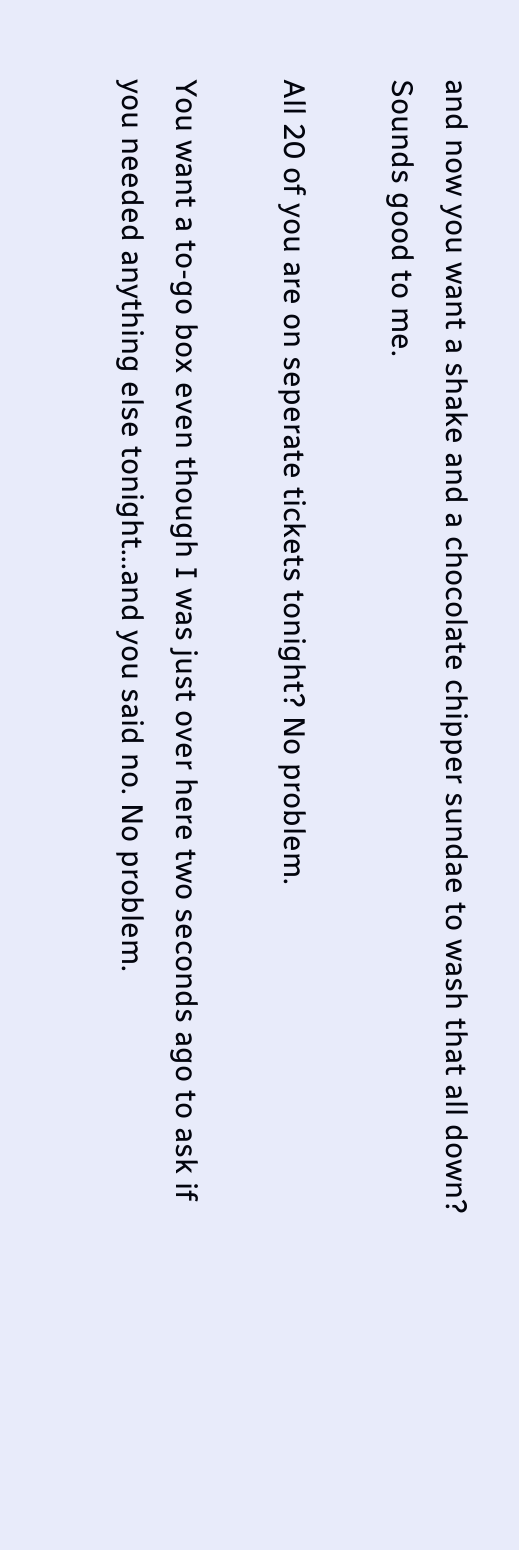and now you want a shake and a chocolate chipper sundae to wash that all down? Sounds good to me.

All 20 of you are on seperate tickets tonight? No problem.

You want a to-go box even though I was just over here two seconds ago to ask if you needed anything else tonight...and you said no. No problem.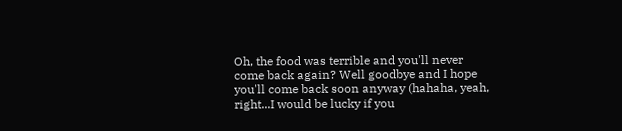Oh, the food was terrible and you'll never come back again? Well goodbye and I hope you'll come back soon anyway (hahaha, yeah, right...I would be lucky if you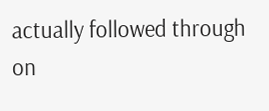actually followed through on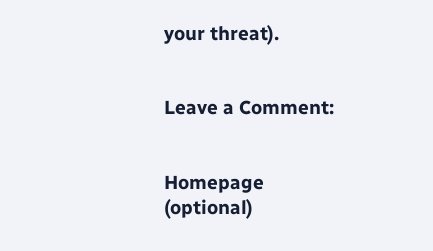your threat).


Leave a Comment:


Homepage (optional)